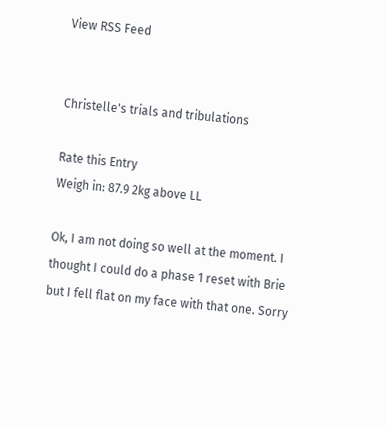View RSS Feed


Christelle's trials and tribulations

Rate this Entry
Weigh in: 87.9 2kg above LL

Ok, I am not doing so well at the moment. I thought I could do a phase 1 reset with Brie but I fell flat on my face with that one. Sorry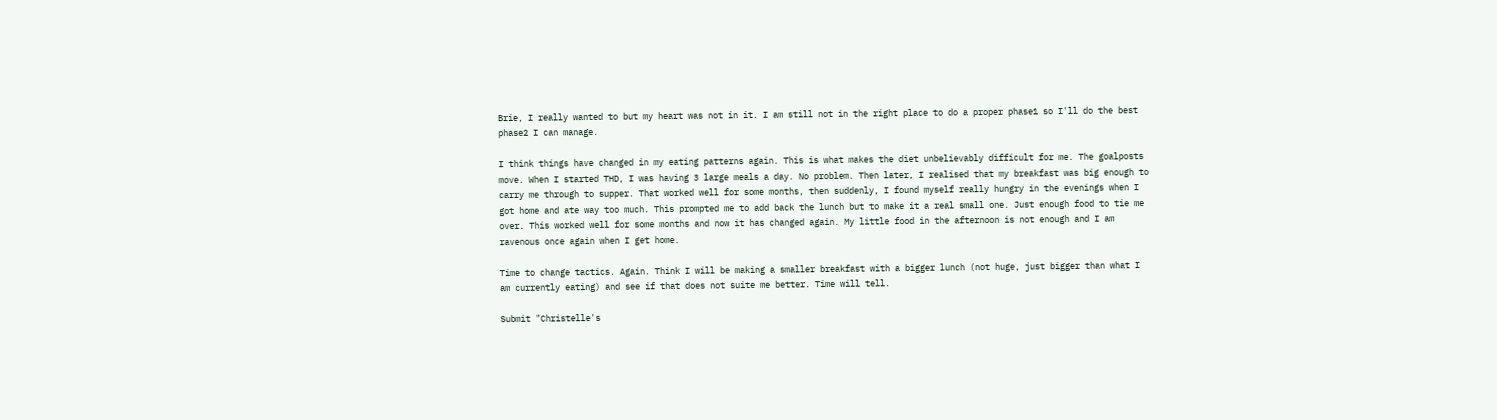Brie, I really wanted to but my heart was not in it. I am still not in the right place to do a proper phase1 so I'll do the best phase2 I can manage.

I think things have changed in my eating patterns again. This is what makes the diet unbelievably difficult for me. The goalposts move. When I started THD, I was having 3 large meals a day. No problem. Then later, I realised that my breakfast was big enough to carry me through to supper. That worked well for some months, then suddenly, I found myself really hungry in the evenings when I got home and ate way too much. This prompted me to add back the lunch but to make it a real small one. Just enough food to tie me over. This worked well for some months and now it has changed again. My little food in the afternoon is not enough and I am ravenous once again when I get home.

Time to change tactics. Again. Think I will be making a smaller breakfast with a bigger lunch (not huge, just bigger than what I am currently eating) and see if that does not suite me better. Time will tell.

Submit "Christelle's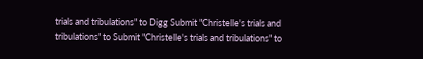trials and tribulations" to Digg Submit "Christelle's trials and tribulations" to Submit "Christelle's trials and tribulations" to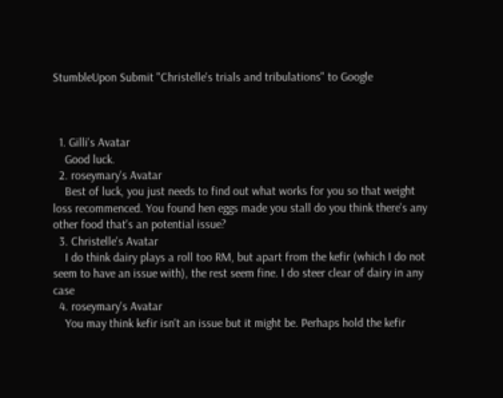StumbleUpon Submit "Christelle's trials and tribulations" to Google



  1. Gilli's Avatar
    Good luck.
  2. roseymary's Avatar
    Best of luck, you just needs to find out what works for you so that weight loss recommenced. You found hen eggs made you stall do you think there's any other food that's an potential issue?
  3. Christelle's Avatar
    I do think dairy plays a roll too RM, but apart from the kefir (which I do not seem to have an issue with), the rest seem fine. I do steer clear of dairy in any case
  4. roseymary's Avatar
    You may think kefir isn't an issue but it might be. Perhaps hold the kefir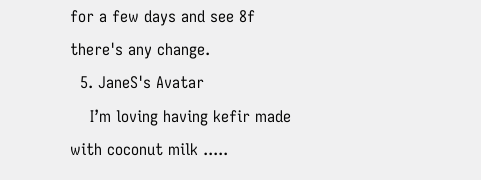for a few days and see 8f there's any change.
  5. JaneS's Avatar
    I’m loving having kefir made with coconut milk .....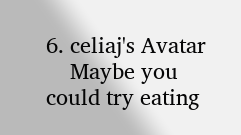6. celiaj's Avatar
    Maybe you could try eating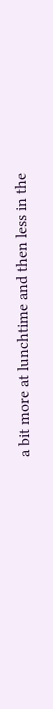a bit more at lunchtime and then less in the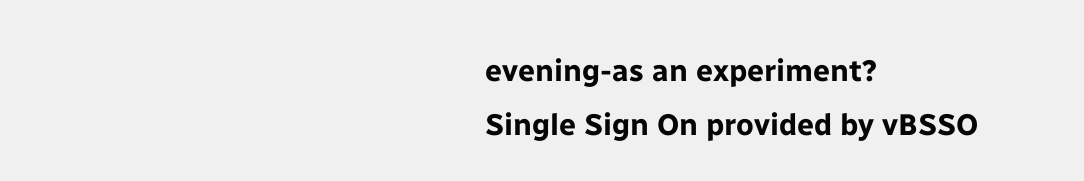evening-as an experiment?
Single Sign On provided by vBSSO